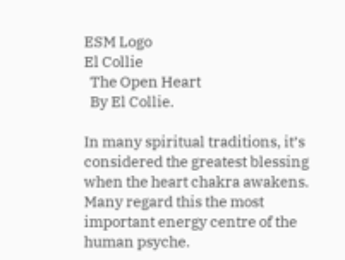ESM Logo
El Collie
  The Open Heart
  By El Collie.

In many spiritual traditions, it’s considered the greatest blessing when the heart chakra awakens. Many regard this the most important energy centre of the human psyche.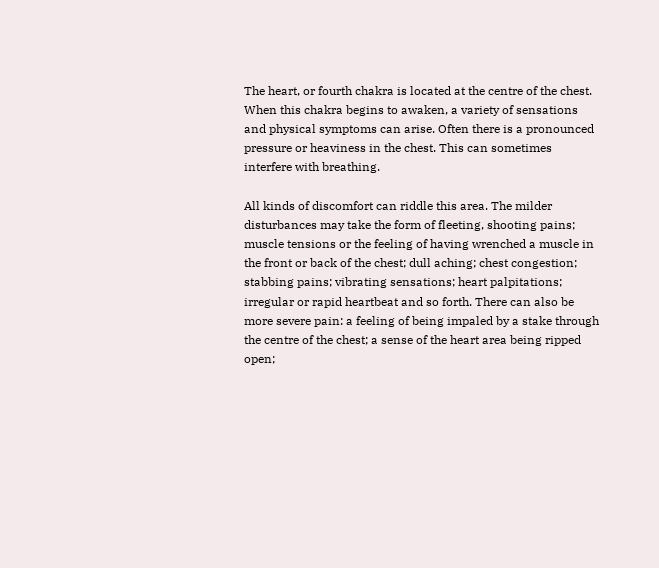The heart, or fourth chakra is located at the centre of the chest. When this chakra begins to awaken, a variety of sensations and physical symptoms can arise. Often there is a pronounced pressure or heaviness in the chest. This can sometimes interfere with breathing.

All kinds of discomfort can riddle this area. The milder disturbances may take the form of fleeting, shooting pains; muscle tensions or the feeling of having wrenched a muscle in the front or back of the chest; dull aching; chest congestion; stabbing pains; vibrating sensations; heart palpitations; irregular or rapid heartbeat and so forth. There can also be more severe pain: a feeling of being impaled by a stake through the centre of the chest; a sense of the heart area being ripped open;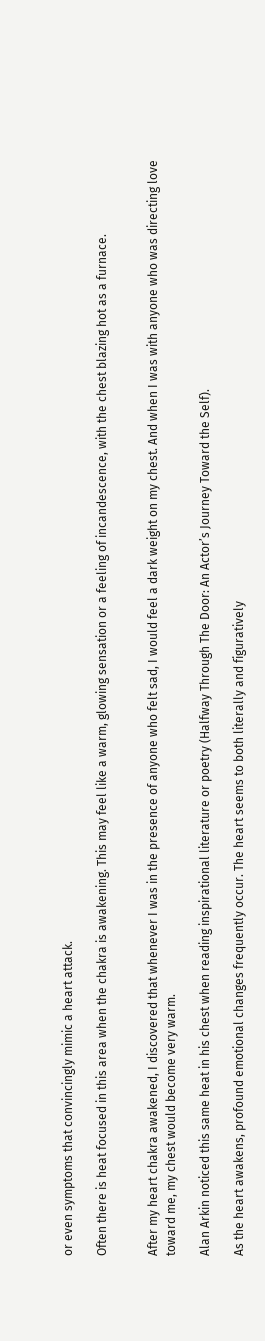or even symptoms that convincingly mimic a heart attack.

Often there is heat focused in this area when the chakra is awakening. This may feel like a warm, glowing sensation or a feeling of incandescence, with the chest blazing hot as a furnace.


After my heart chakra awakened, I discovered that whenever I was in the presence of anyone who felt sad, I would feel a dark weight on my chest. And when I was with anyone who was directing love toward me, my chest would become very warm.

Alan Arkin noticed this same heat in his chest when reading inspirational literature or poetry (Halfway Through The Door: An Actor’s Journey Toward the Self).

As the heart awakens, profound emotional changes frequently occur. The heart seems to both literally and figuratively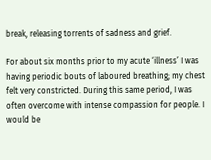break, releasing torrents of sadness and grief.

For about six months prior to my acute ‘illness’ I was having periodic bouts of laboured breathing; my chest felt very constricted. During this same period, I was often overcome with intense compassion for people. I would be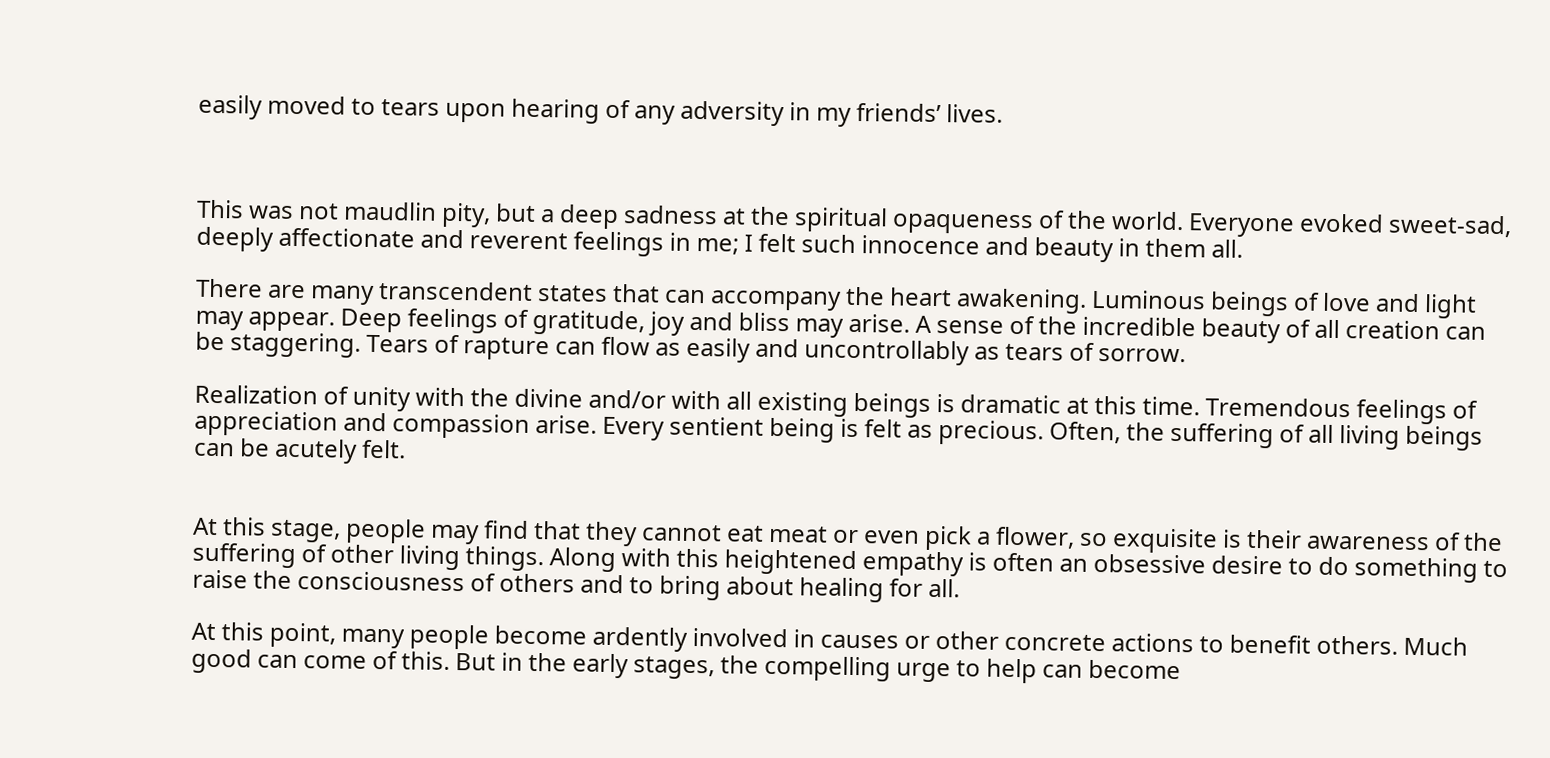easily moved to tears upon hearing of any adversity in my friends’ lives.



This was not maudlin pity, but a deep sadness at the spiritual opaqueness of the world. Everyone evoked sweet-sad, deeply affectionate and reverent feelings in me; I felt such innocence and beauty in them all.

There are many transcendent states that can accompany the heart awakening. Luminous beings of love and light may appear. Deep feelings of gratitude, joy and bliss may arise. A sense of the incredible beauty of all creation can be staggering. Tears of rapture can flow as easily and uncontrollably as tears of sorrow.

Realization of unity with the divine and/or with all existing beings is dramatic at this time. Tremendous feelings of appreciation and compassion arise. Every sentient being is felt as precious. Often, the suffering of all living beings can be acutely felt.


At this stage, people may find that they cannot eat meat or even pick a flower, so exquisite is their awareness of the suffering of other living things. Along with this heightened empathy is often an obsessive desire to do something to raise the consciousness of others and to bring about healing for all.

At this point, many people become ardently involved in causes or other concrete actions to benefit others. Much good can come of this. But in the early stages, the compelling urge to help can become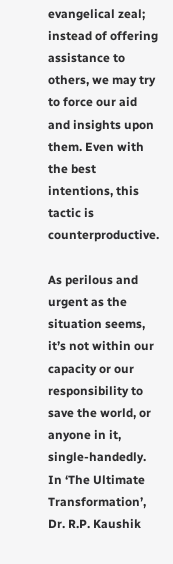evangelical zeal; instead of offering assistance to others, we may try to force our aid and insights upon them. Even with the best intentions, this tactic is counterproductive.

As perilous and urgent as the situation seems, it’s not within our capacity or our responsibility to save the world, or anyone in it, single-handedly. In ‘The Ultimate Transformation’, Dr. R.P. Kaushik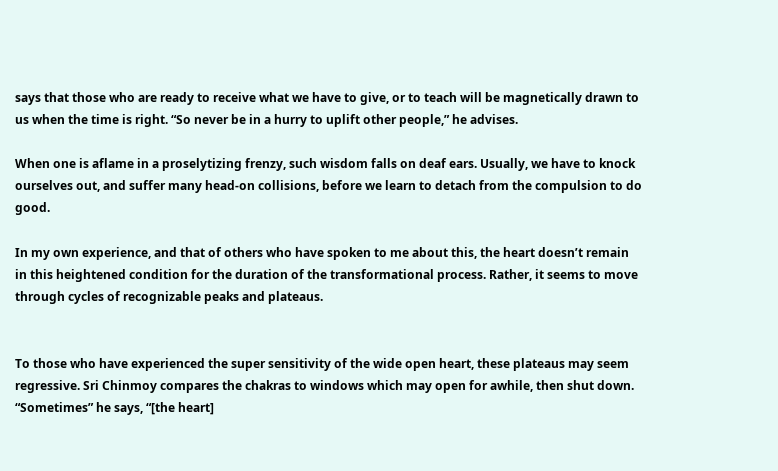says that those who are ready to receive what we have to give, or to teach will be magnetically drawn to us when the time is right. “So never be in a hurry to uplift other people,” he advises.

When one is aflame in a proselytizing frenzy, such wisdom falls on deaf ears. Usually, we have to knock ourselves out, and suffer many head-on collisions, before we learn to detach from the compulsion to do good.

In my own experience, and that of others who have spoken to me about this, the heart doesn’t remain in this heightened condition for the duration of the transformational process. Rather, it seems to move through cycles of recognizable peaks and plateaus.


To those who have experienced the super sensitivity of the wide open heart, these plateaus may seem regressive. Sri Chinmoy compares the chakras to windows which may open for awhile, then shut down. “Sometimes” he says, “[the heart]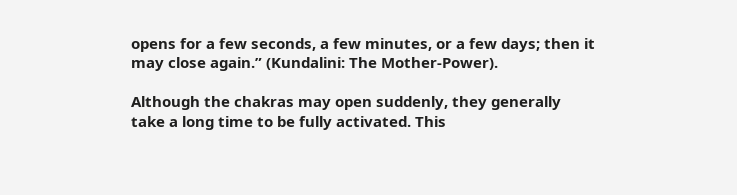opens for a few seconds, a few minutes, or a few days; then it may close again.” (Kundalini: The Mother-Power).

Although the chakras may open suddenly, they generally take a long time to be fully activated. This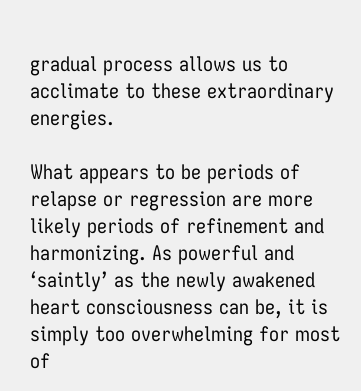gradual process allows us to acclimate to these extraordinary energies.

What appears to be periods of relapse or regression are more likely periods of refinement and harmonizing. As powerful and ‘saintly’ as the newly awakened heart consciousness can be, it is simply too overwhelming for most of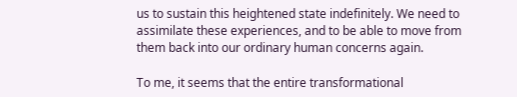us to sustain this heightened state indefinitely. We need to assimilate these experiences, and to be able to move from them back into our ordinary human concerns again.

To me, it seems that the entire transformational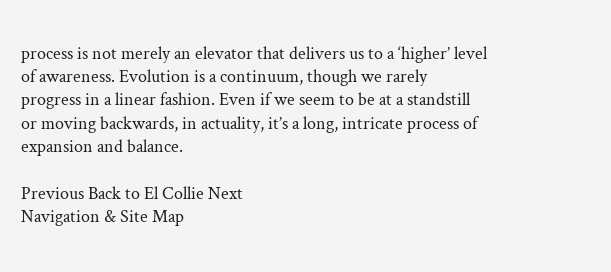process is not merely an elevator that delivers us to a ‘higher’ level of awareness. Evolution is a continuum, though we rarely progress in a linear fashion. Even if we seem to be at a standstill or moving backwards, in actuality, it’s a long, intricate process of expansion and balance.

Previous Back to El Collie Next
Navigation & Site Map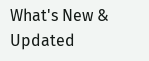What's New & Updated